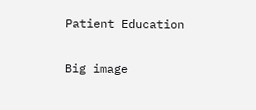Patient Education

Big image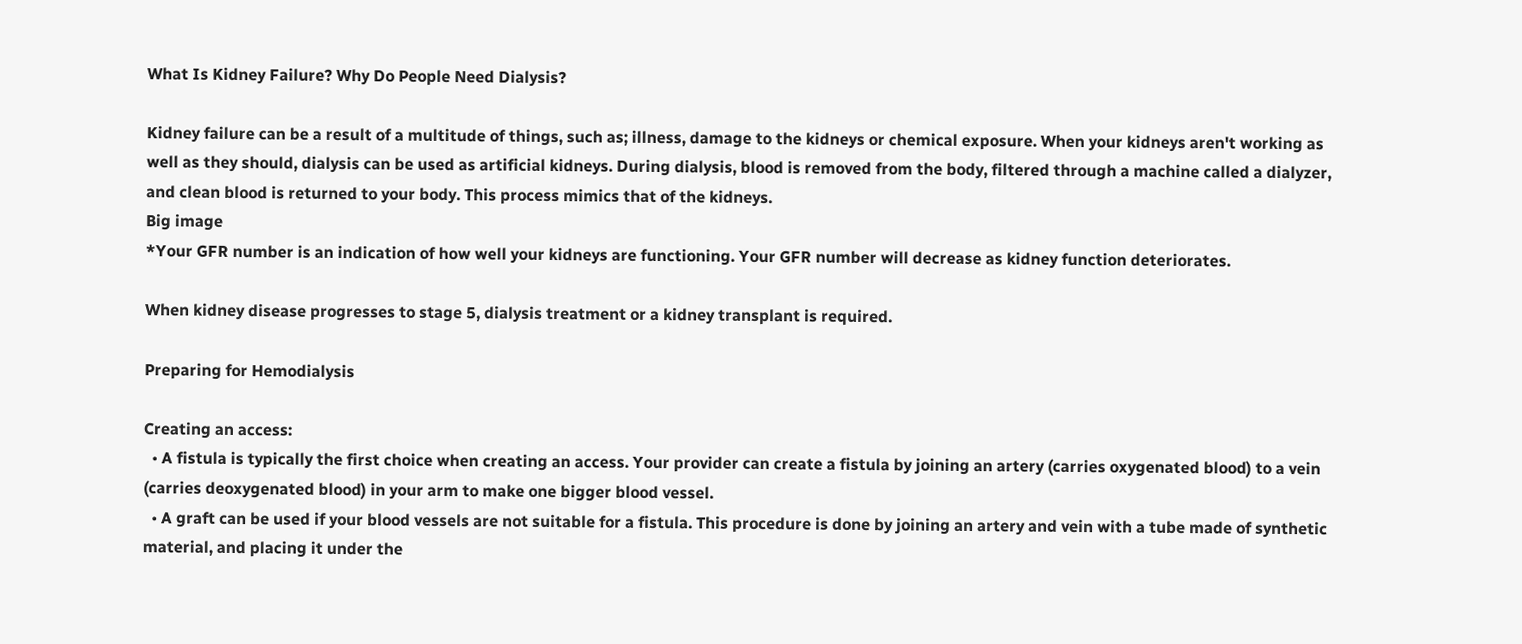What Is Kidney Failure? Why Do People Need Dialysis?

Kidney failure can be a result of a multitude of things, such as; illness, damage to the kidneys or chemical exposure. When your kidneys aren't working as well as they should, dialysis can be used as artificial kidneys. During dialysis, blood is removed from the body, filtered through a machine called a dialyzer, and clean blood is returned to your body. This process mimics that of the kidneys.
Big image
*Your GFR number is an indication of how well your kidneys are functioning. Your GFR number will decrease as kidney function deteriorates.

When kidney disease progresses to stage 5, dialysis treatment or a kidney transplant is required.

Preparing for Hemodialysis

Creating an access:
  • A fistula is typically the first choice when creating an access. Your provider can create a fistula by joining an artery (carries oxygenated blood) to a vein (carries deoxygenated blood) in your arm to make one bigger blood vessel.
  • A graft can be used if your blood vessels are not suitable for a fistula. This procedure is done by joining an artery and vein with a tube made of synthetic material, and placing it under the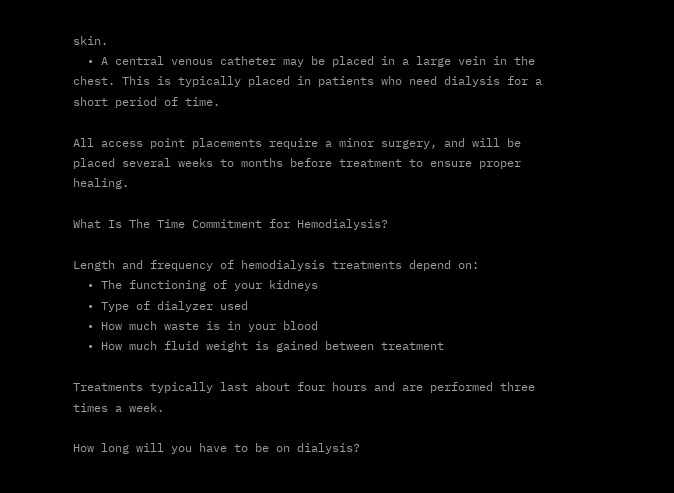skin.
  • A central venous catheter may be placed in a large vein in the chest. This is typically placed in patients who need dialysis for a short period of time.

All access point placements require a minor surgery, and will be placed several weeks to months before treatment to ensure proper healing.

What Is The Time Commitment for Hemodialysis?

Length and frequency of hemodialysis treatments depend on:
  • The functioning of your kidneys
  • Type of dialyzer used
  • How much waste is in your blood
  • How much fluid weight is gained between treatment

Treatments typically last about four hours and are performed three times a week.

How long will you have to be on dialysis?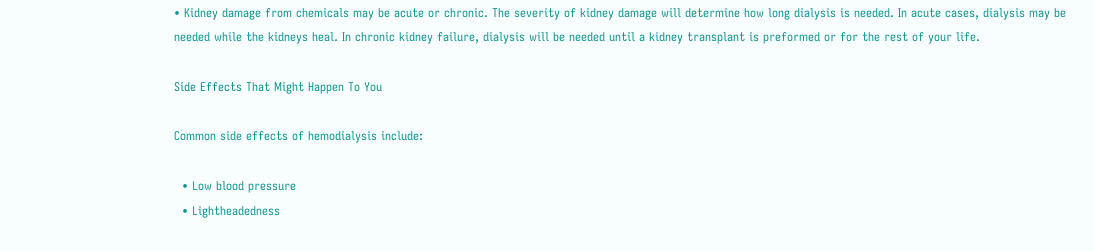• Kidney damage from chemicals may be acute or chronic. The severity of kidney damage will determine how long dialysis is needed. In acute cases, dialysis may be needed while the kidneys heal. In chronic kidney failure, dialysis will be needed until a kidney transplant is preformed or for the rest of your life.

Side Effects That Might Happen To You

Common side effects of hemodialysis include:

  • Low blood pressure
  • Lightheadedness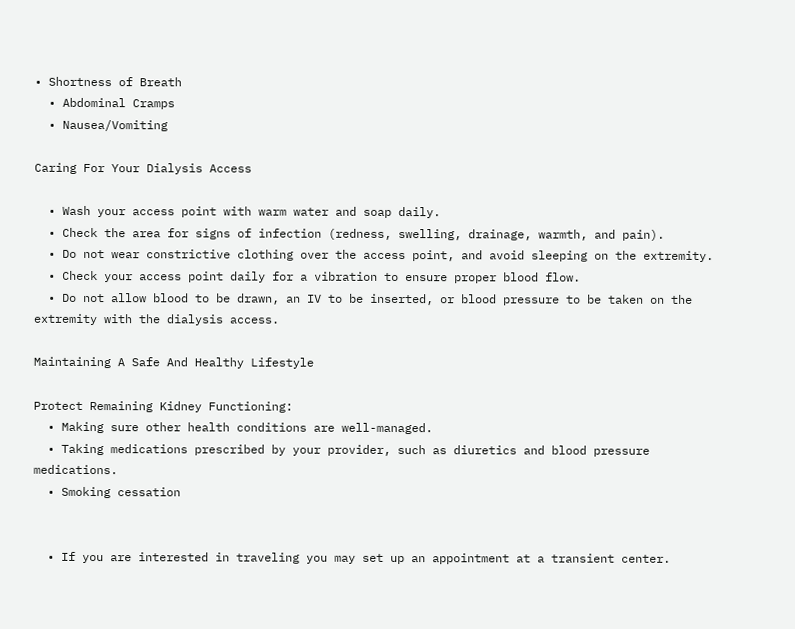• Shortness of Breath
  • Abdominal Cramps
  • Nausea/Vomiting

Caring For Your Dialysis Access

  • Wash your access point with warm water and soap daily.
  • Check the area for signs of infection (redness, swelling, drainage, warmth, and pain).
  • Do not wear constrictive clothing over the access point, and avoid sleeping on the extremity.
  • Check your access point daily for a vibration to ensure proper blood flow.
  • Do not allow blood to be drawn, an IV to be inserted, or blood pressure to be taken on the extremity with the dialysis access.

Maintaining A Safe And Healthy Lifestyle

Protect Remaining Kidney Functioning:
  • Making sure other health conditions are well-managed.
  • Taking medications prescribed by your provider, such as diuretics and blood pressure medications.
  • Smoking cessation


  • If you are interested in traveling you may set up an appointment at a transient center.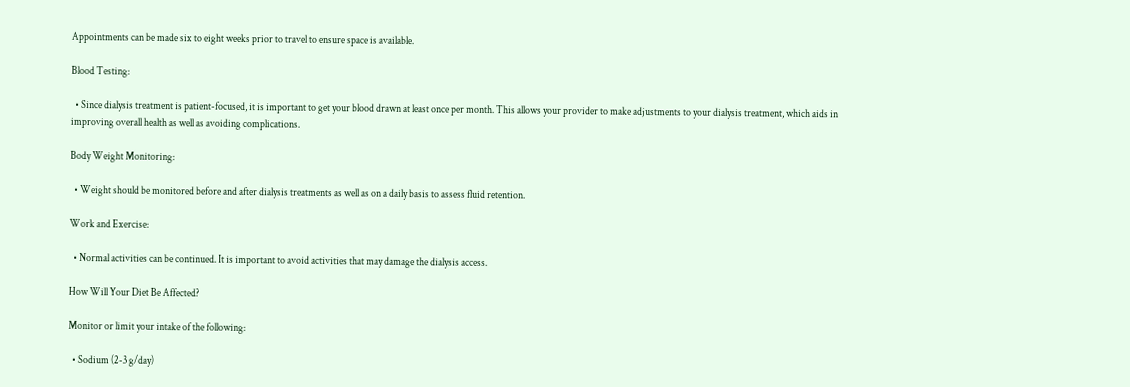Appointments can be made six to eight weeks prior to travel to ensure space is available.

Blood Testing:

  • Since dialysis treatment is patient-focused, it is important to get your blood drawn at least once per month. This allows your provider to make adjustments to your dialysis treatment, which aids in improving overall health as well as avoiding complications.

Body Weight Monitoring:

  • Weight should be monitored before and after dialysis treatments as well as on a daily basis to assess fluid retention.

Work and Exercise:

  • Normal activities can be continued. It is important to avoid activities that may damage the dialysis access.

How Will Your Diet Be Affected?

Monitor or limit your intake of the following:

  • Sodium (2-3 g/day)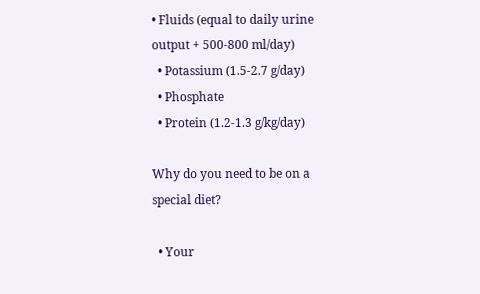• Fluids (equal to daily urine output + 500-800 ml/day)
  • Potassium (1.5-2.7 g/day)
  • Phosphate
  • Protein (1.2-1.3 g/kg/day)

Why do you need to be on a special diet?

  • Your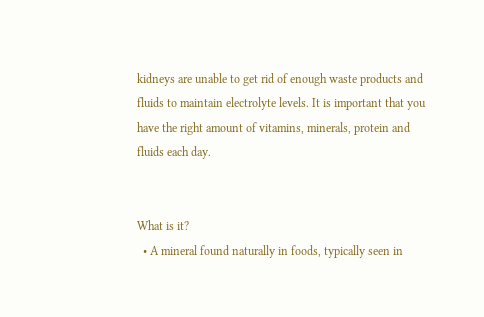kidneys are unable to get rid of enough waste products and fluids to maintain electrolyte levels. It is important that you have the right amount of vitamins, minerals, protein and fluids each day.


What is it?
  • A mineral found naturally in foods, typically seen in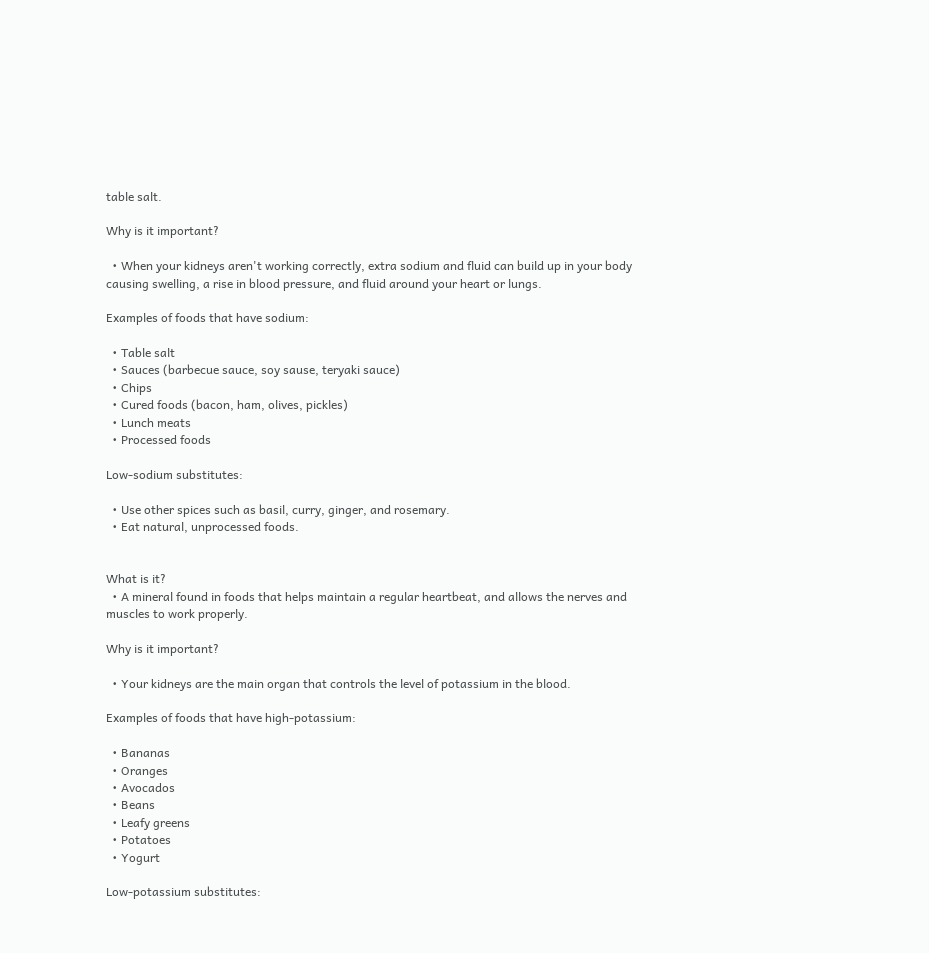table salt.

Why is it important?

  • When your kidneys aren't working correctly, extra sodium and fluid can build up in your body causing swelling, a rise in blood pressure, and fluid around your heart or lungs.

Examples of foods that have sodium:

  • Table salt
  • Sauces (barbecue sauce, soy sause, teryaki sauce)
  • Chips
  • Cured foods (bacon, ham, olives, pickles)
  • Lunch meats
  • Processed foods

Low-sodium substitutes:

  • Use other spices such as basil, curry, ginger, and rosemary.
  • Eat natural, unprocessed foods.


What is it?
  • A mineral found in foods that helps maintain a regular heartbeat, and allows the nerves and muscles to work properly.

Why is it important?

  • Your kidneys are the main organ that controls the level of potassium in the blood.

Examples of foods that have high-potassium:

  • Bananas
  • Oranges
  • Avocados
  • Beans
  • Leafy greens
  • Potatoes
  • Yogurt

Low-potassium substitutes: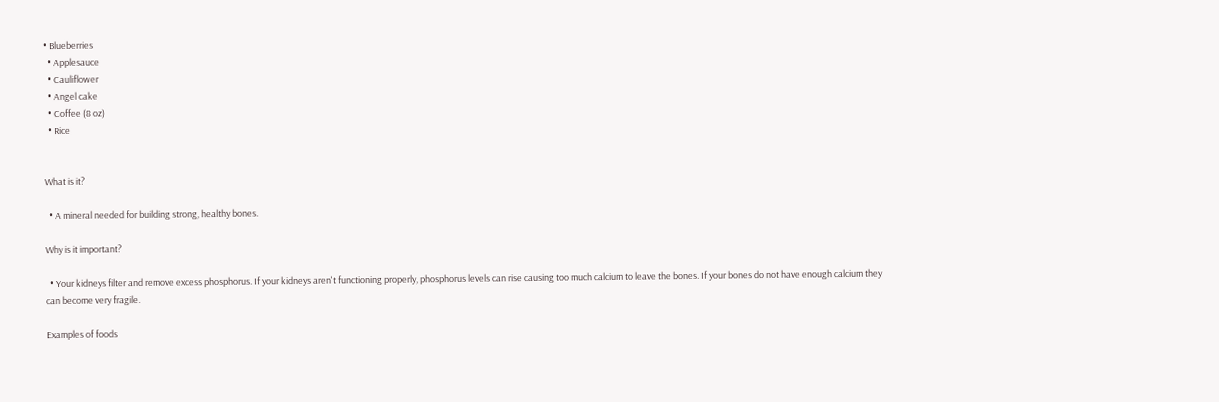• Blueberries
  • Applesauce
  • Cauliflower
  • Angel cake
  • Coffee (8 oz)
  • Rice


What is it?

  • A mineral needed for building strong, healthy bones.

Why is it important?

  • Your kidneys filter and remove excess phosphorus. If your kidneys aren't functioning properly, phosphorus levels can rise causing too much calcium to leave the bones. If your bones do not have enough calcium they can become very fragile.

Examples of foods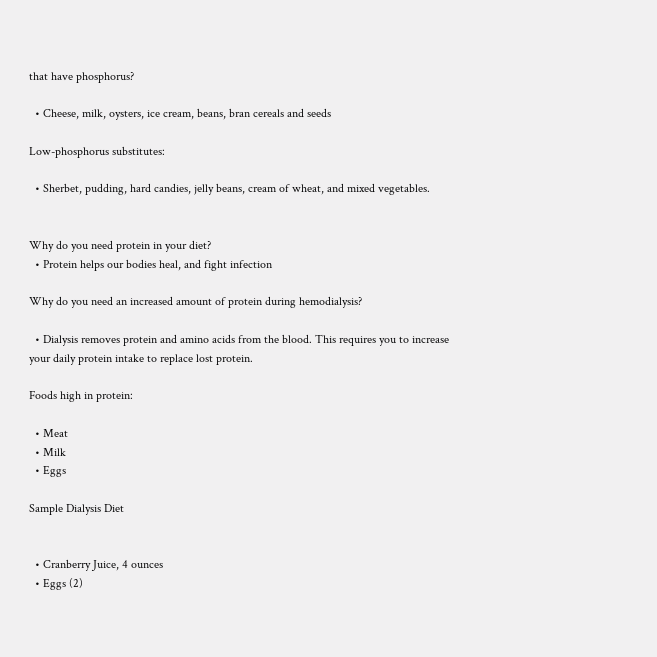that have phosphorus?

  • Cheese, milk, oysters, ice cream, beans, bran cereals and seeds

Low-phosphorus substitutes:

  • Sherbet, pudding, hard candies, jelly beans, cream of wheat, and mixed vegetables.


Why do you need protein in your diet?
  • Protein helps our bodies heal, and fight infection

Why do you need an increased amount of protein during hemodialysis?

  • Dialysis removes protein and amino acids from the blood. This requires you to increase your daily protein intake to replace lost protein.

Foods high in protein:

  • Meat
  • Milk
  • Eggs

Sample Dialysis Diet


  • Cranberry Juice, 4 ounces
  • Eggs (2)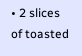• 2 slices of toasted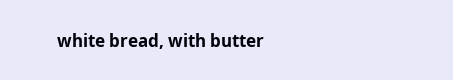white bread, with butter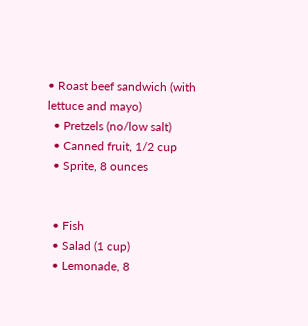• Roast beef sandwich (with lettuce and mayo)
  • Pretzels (no/low salt)
  • Canned fruit, 1/2 cup
  • Sprite, 8 ounces


  • Fish
  • Salad (1 cup)
  • Lemonade, 8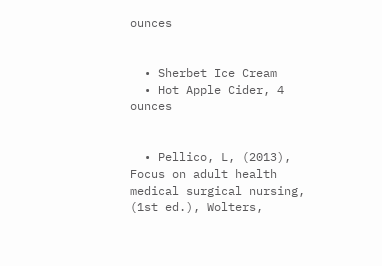ounces


  • Sherbet Ice Cream
  • Hot Apple Cider, 4 ounces


  • Pellico, L, (2013), Focus on adult health medical surgical nursing, (1st ed.), Wolters,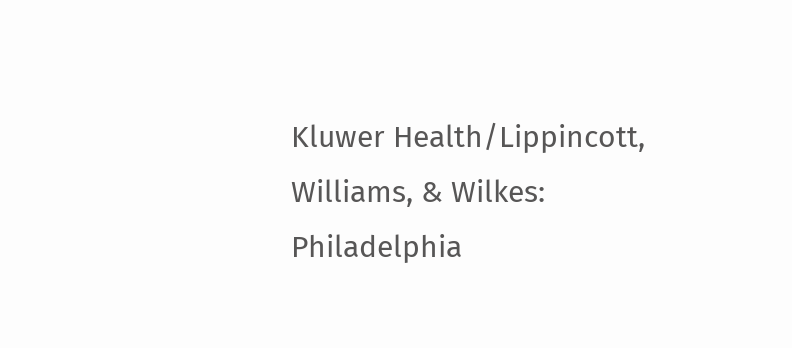Kluwer Health/Lippincott, Williams, & Wilkes: Philadelphia